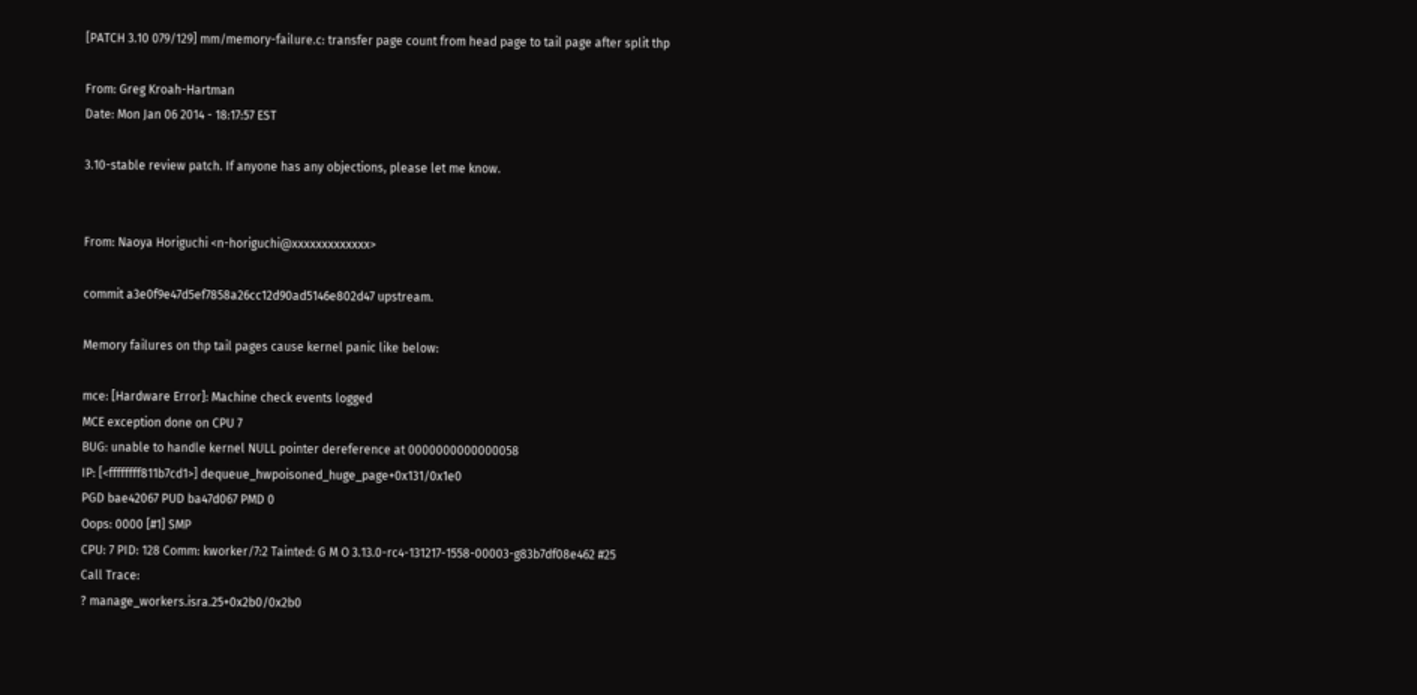[PATCH 3.10 079/129] mm/memory-failure.c: transfer page count from head page to tail page after split thp

From: Greg Kroah-Hartman
Date: Mon Jan 06 2014 - 18:17:57 EST

3.10-stable review patch. If anyone has any objections, please let me know.


From: Naoya Horiguchi <n-horiguchi@xxxxxxxxxxxxx>

commit a3e0f9e47d5ef7858a26cc12d90ad5146e802d47 upstream.

Memory failures on thp tail pages cause kernel panic like below:

mce: [Hardware Error]: Machine check events logged
MCE exception done on CPU 7
BUG: unable to handle kernel NULL pointer dereference at 0000000000000058
IP: [<ffffffff811b7cd1>] dequeue_hwpoisoned_huge_page+0x131/0x1e0
PGD bae42067 PUD ba47d067 PMD 0
Oops: 0000 [#1] SMP
CPU: 7 PID: 128 Comm: kworker/7:2 Tainted: G M O 3.13.0-rc4-131217-1558-00003-g83b7df08e462 #25
Call Trace:
? manage_workers.isra.25+0x2b0/0x2b0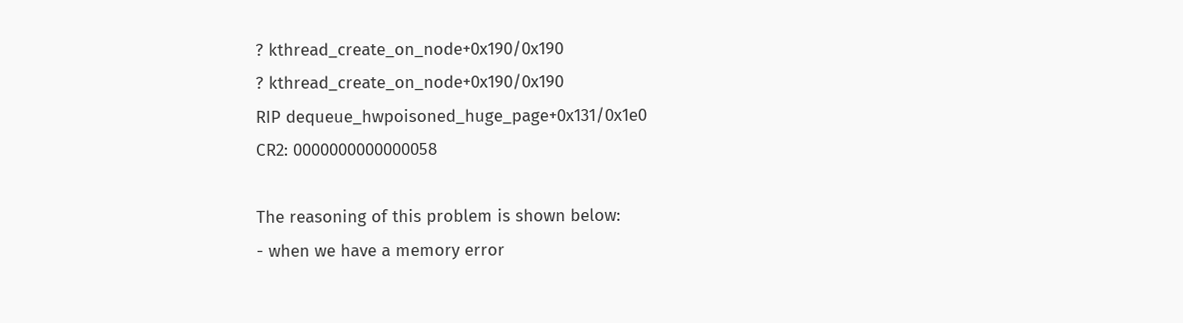? kthread_create_on_node+0x190/0x190
? kthread_create_on_node+0x190/0x190
RIP dequeue_hwpoisoned_huge_page+0x131/0x1e0
CR2: 0000000000000058

The reasoning of this problem is shown below:
- when we have a memory error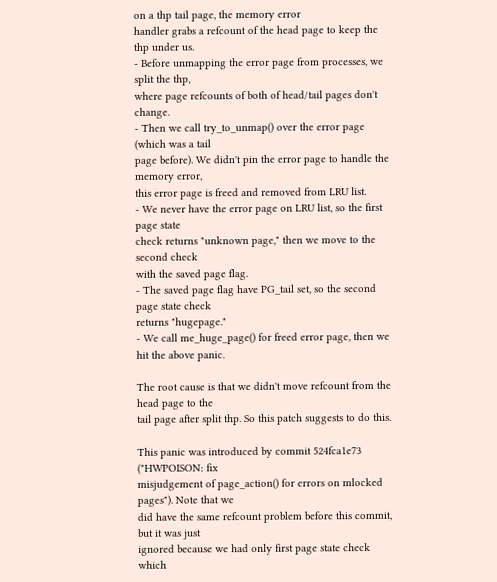on a thp tail page, the memory error
handler grabs a refcount of the head page to keep the thp under us.
- Before unmapping the error page from processes, we split the thp,
where page refcounts of both of head/tail pages don't change.
- Then we call try_to_unmap() over the error page (which was a tail
page before). We didn't pin the error page to handle the memory error,
this error page is freed and removed from LRU list.
- We never have the error page on LRU list, so the first page state
check returns "unknown page," then we move to the second check
with the saved page flag.
- The saved page flag have PG_tail set, so the second page state check
returns "hugepage."
- We call me_huge_page() for freed error page, then we hit the above panic.

The root cause is that we didn't move refcount from the head page to the
tail page after split thp. So this patch suggests to do this.

This panic was introduced by commit 524fca1e73 ("HWPOISON: fix
misjudgement of page_action() for errors on mlocked pages"). Note that we
did have the same refcount problem before this commit, but it was just
ignored because we had only first page state check which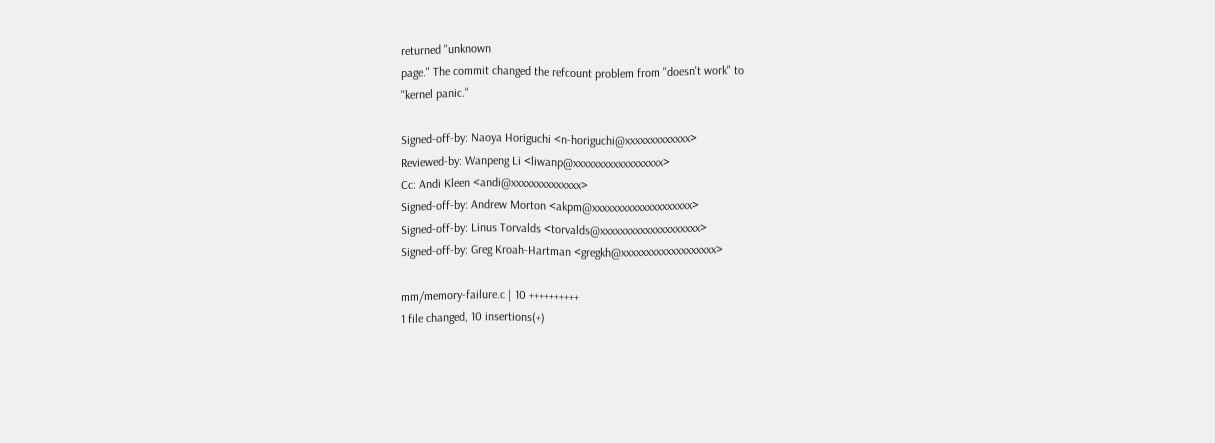returned "unknown
page." The commit changed the refcount problem from "doesn't work" to
"kernel panic."

Signed-off-by: Naoya Horiguchi <n-horiguchi@xxxxxxxxxxxxx>
Reviewed-by: Wanpeng Li <liwanp@xxxxxxxxxxxxxxxxxx>
Cc: Andi Kleen <andi@xxxxxxxxxxxxxx>
Signed-off-by: Andrew Morton <akpm@xxxxxxxxxxxxxxxxxxxx>
Signed-off-by: Linus Torvalds <torvalds@xxxxxxxxxxxxxxxxxxxx>
Signed-off-by: Greg Kroah-Hartman <gregkh@xxxxxxxxxxxxxxxxxxx>

mm/memory-failure.c | 10 ++++++++++
1 file changed, 10 insertions(+)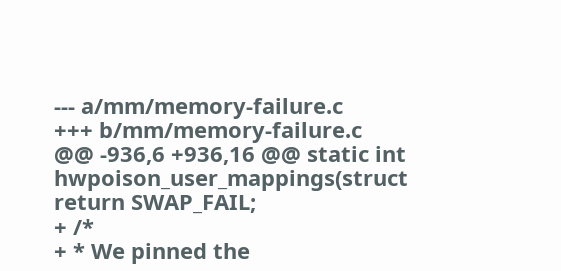--- a/mm/memory-failure.c
+++ b/mm/memory-failure.c
@@ -936,6 +936,16 @@ static int hwpoison_user_mappings(struct
return SWAP_FAIL;
+ /*
+ * We pinned the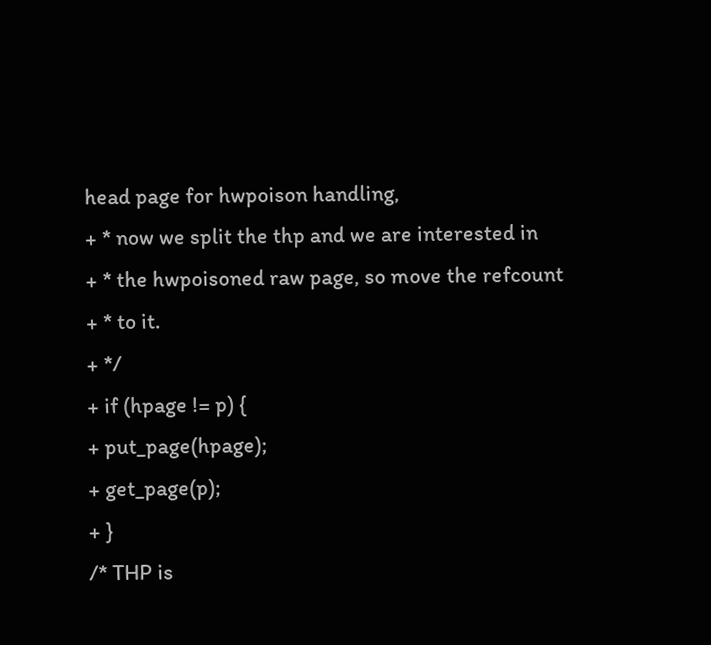head page for hwpoison handling,
+ * now we split the thp and we are interested in
+ * the hwpoisoned raw page, so move the refcount
+ * to it.
+ */
+ if (hpage != p) {
+ put_page(hpage);
+ get_page(p);
+ }
/* THP is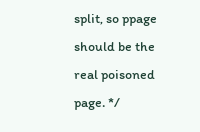split, so ppage should be the real poisoned page. */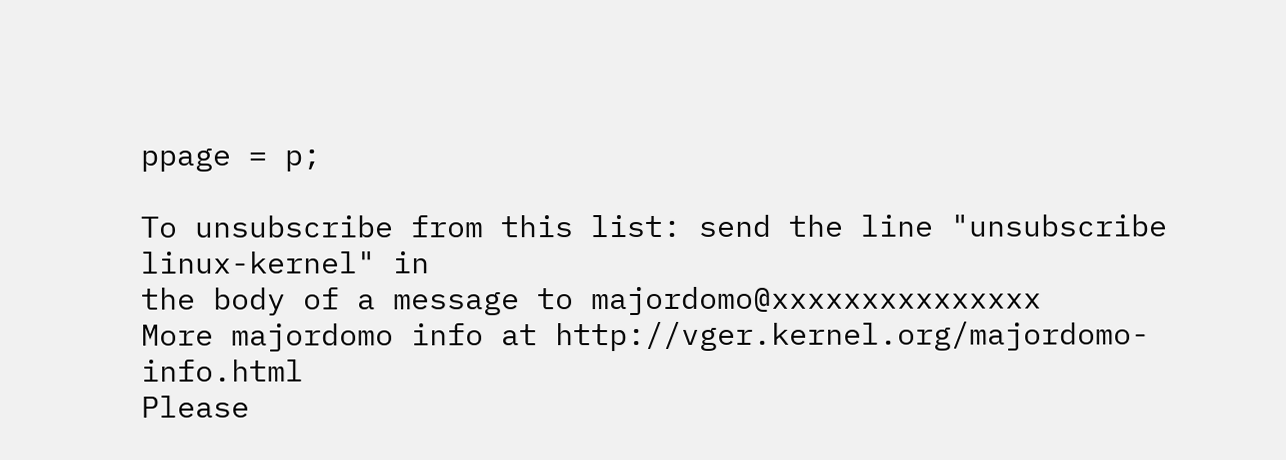ppage = p;

To unsubscribe from this list: send the line "unsubscribe linux-kernel" in
the body of a message to majordomo@xxxxxxxxxxxxxxx
More majordomo info at http://vger.kernel.org/majordomo-info.html
Please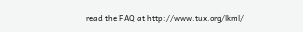read the FAQ at http://www.tux.org/lkml/